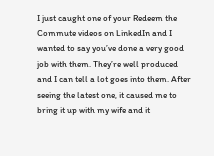I just caught one of your Redeem the Commute videos on LinkedIn and I wanted to say you’ve done a very good job with them. They’re well produced and I can tell a lot goes into them. After seeing the latest one, it caused me to bring it up with my wife and it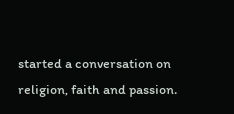started a conversation on religion, faith and passion.